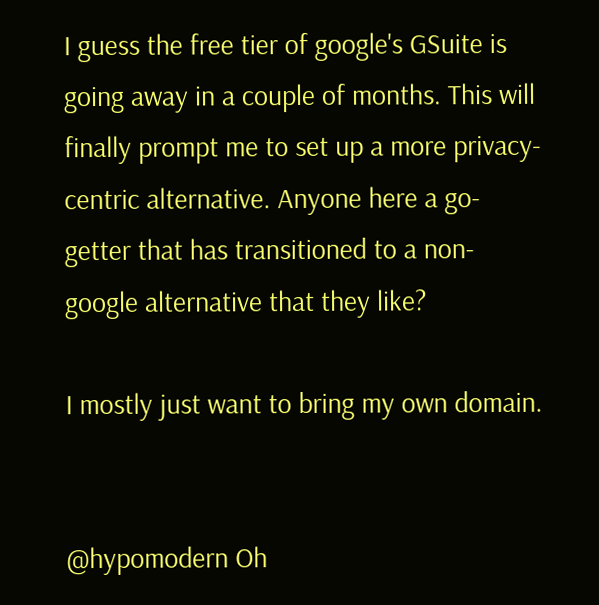I guess the free tier of google's GSuite is going away in a couple of months. This will finally prompt me to set up a more privacy-centric alternative. Anyone here a go-getter that has transitioned to a non-google alternative that they like?

I mostly just want to bring my own domain.


@hypomodern Oh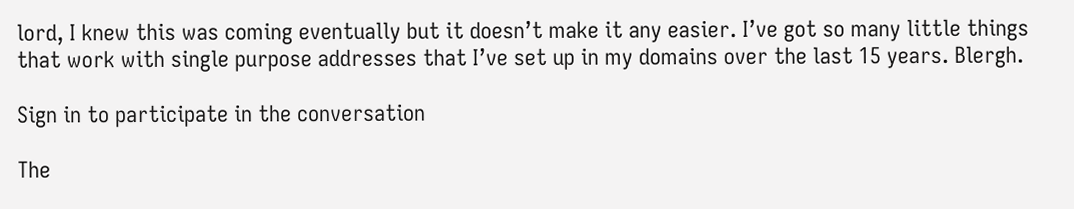lord, I knew this was coming eventually but it doesn’t make it any easier. I’ve got so many little things that work with single purpose addresses that I’ve set up in my domains over the last 15 years. Blergh.

Sign in to participate in the conversation

The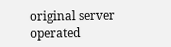original server operated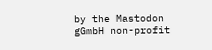by the Mastodon gGmbH non-profit